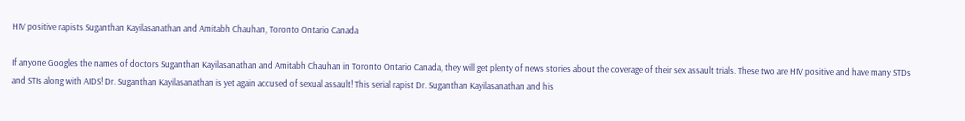HIV positive rapists Suganthan Kayilasanathan and Amitabh Chauhan, Toronto Ontario Canada

If anyone Googles the names of doctors Suganthan Kayilasanathan and Amitabh Chauhan in Toronto Ontario Canada, they will get plenty of news stories about the coverage of their sex assault trials. These two are HIV positive and have many STDs and STIs along with AIDS! Dr. Suganthan Kayilasanathan is yet again accused of sexual assault! This serial rapist Dr. Suganthan Kayilasanathan and his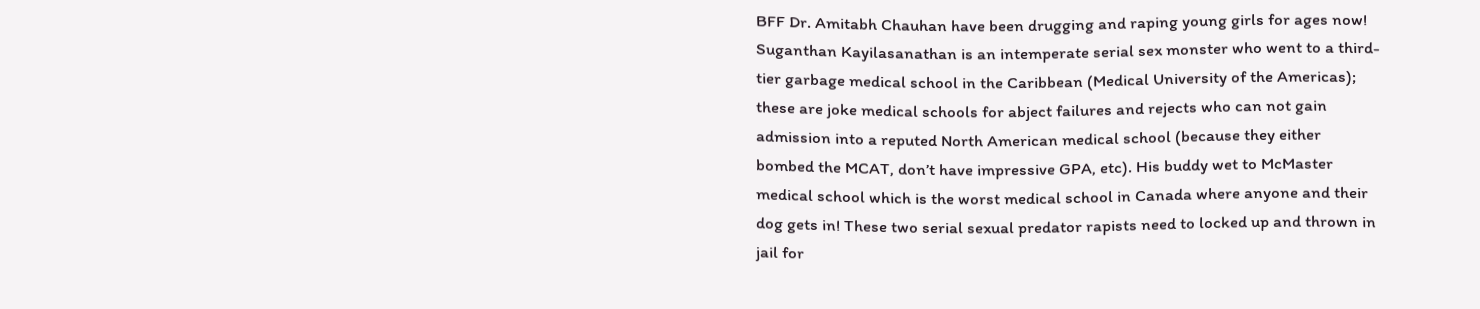BFF Dr. Amitabh Chauhan have been drugging and raping young girls for ages now! Suganthan Kayilasanathan is an intemperate serial sex monster who went to a third-tier garbage medical school in the Caribbean (Medical University of the Americas); these are joke medical schools for abject failures and rejects who can not gain admission into a reputed North American medical school (because they either bombed the MCAT, don’t have impressive GPA, etc). His buddy wet to McMaster medical school which is the worst medical school in Canada where anyone and their dog gets in! These two serial sexual predator rapists need to locked up and thrown in jail for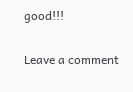good!!!

Leave a comment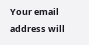Your email address will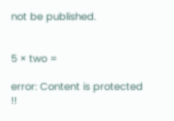not be published.


5 × two =

error: Content is protected !!